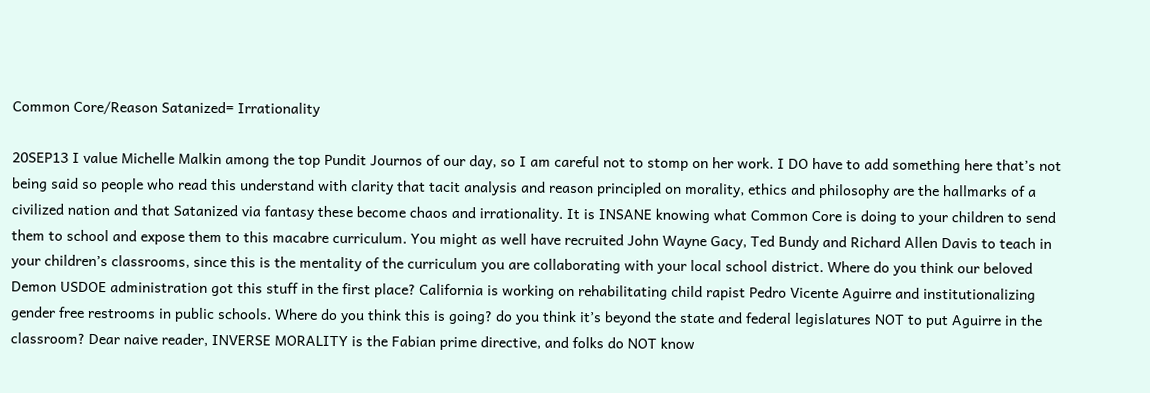Common Core/Reason Satanized= Irrationality

20SEP13 I value Michelle Malkin among the top Pundit Journos of our day, so I am careful not to stomp on her work. I DO have to add something here that’s not being said so people who read this understand with clarity that tacit analysis and reason principled on morality, ethics and philosophy are the hallmarks of a civilized nation and that Satanized via fantasy these become chaos and irrationality. It is INSANE knowing what Common Core is doing to your children to send them to school and expose them to this macabre curriculum. You might as well have recruited John Wayne Gacy, Ted Bundy and Richard Allen Davis to teach in your children’s classrooms, since this is the mentality of the curriculum you are collaborating with your local school district. Where do you think our beloved Demon USDOE administration got this stuff in the first place? California is working on rehabilitating child rapist Pedro Vicente Aguirre and institutionalizing gender free restrooms in public schools. Where do you think this is going? do you think it’s beyond the state and federal legislatures NOT to put Aguirre in the classroom? Dear naive reader, INVERSE MORALITY is the Fabian prime directive, and folks do NOT know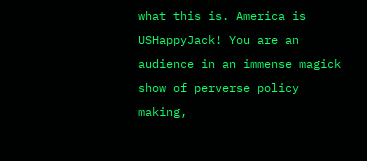what this is. America is USHappyJack! You are an audience in an immense magick show of perverse policy making,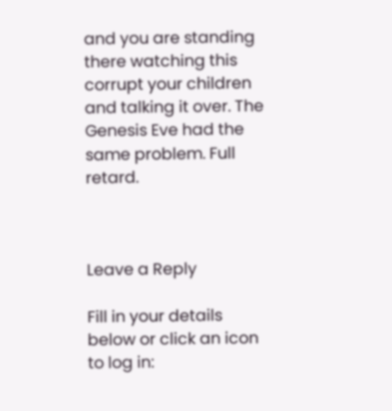and you are standing there watching this corrupt your children and talking it over. The Genesis Eve had the same problem. Full retard.



Leave a Reply

Fill in your details below or click an icon to log in: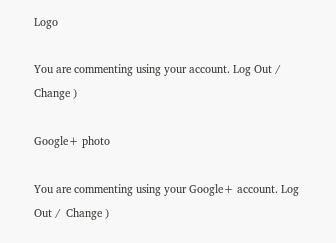Logo

You are commenting using your account. Log Out /  Change )

Google+ photo

You are commenting using your Google+ account. Log Out /  Change )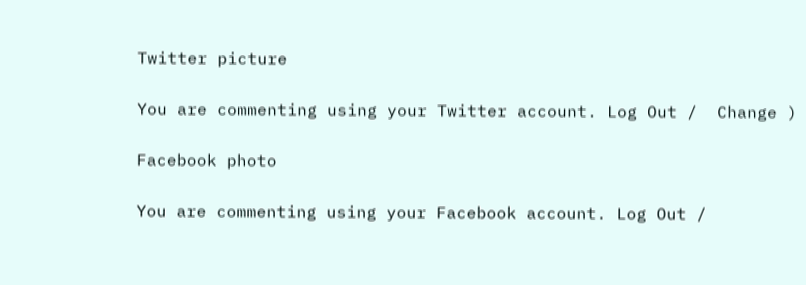Twitter picture

You are commenting using your Twitter account. Log Out /  Change )

Facebook photo

You are commenting using your Facebook account. Log Out /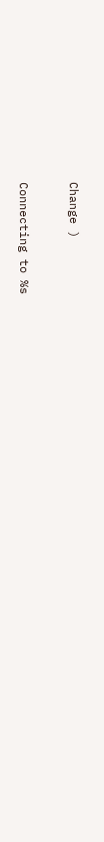Change )


Connecting to %s